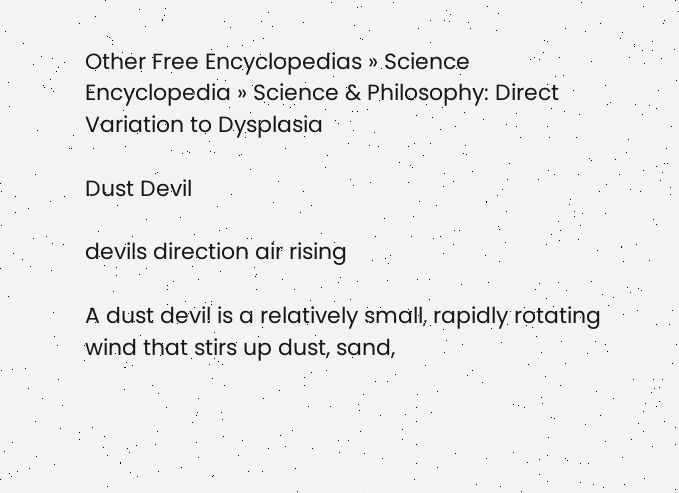Other Free Encyclopedias » Science Encyclopedia » Science & Philosophy: Direct Variation to Dysplasia

Dust Devil

devils direction air rising

A dust devil is a relatively small, rapidly rotating wind that stirs up dust, sand,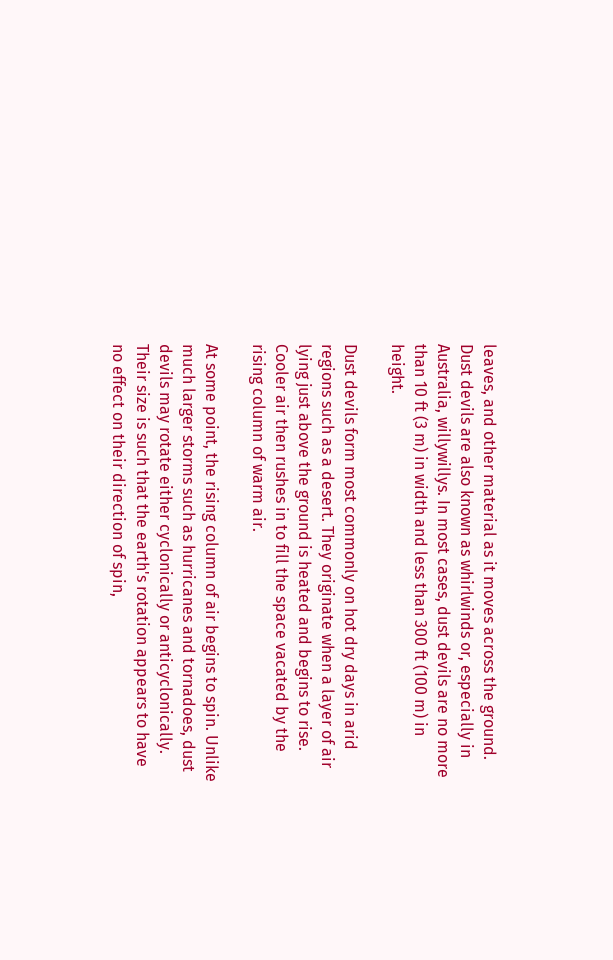leaves, and other material as it moves across the ground. Dust devils are also known as whirlwinds or, especially in Australia, willywillys. In most cases, dust devils are no more than 10 ft (3 m) in width and less than 300 ft (100 m) in height.

Dust devils form most commonly on hot dry days in arid regions such as a desert. They originate when a layer of air lying just above the ground is heated and begins to rise. Cooler air then rushes in to fill the space vacated by the rising column of warm air.

At some point, the rising column of air begins to spin. Unlike much larger storms such as hurricanes and tornadoes, dust devils may rotate either cyclonically or anticyclonically. Their size is such that the earth's rotation appears to have no effect on their direction of spin,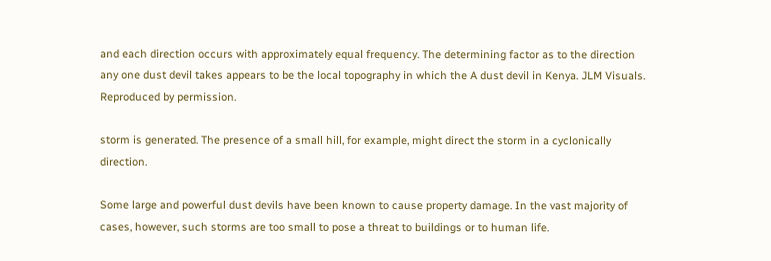and each direction occurs with approximately equal frequency. The determining factor as to the direction any one dust devil takes appears to be the local topography in which the A dust devil in Kenya. JLM Visuals. Reproduced by permission.

storm is generated. The presence of a small hill, for example, might direct the storm in a cyclonically direction.

Some large and powerful dust devils have been known to cause property damage. In the vast majority of cases, however, such storms are too small to pose a threat to buildings or to human life.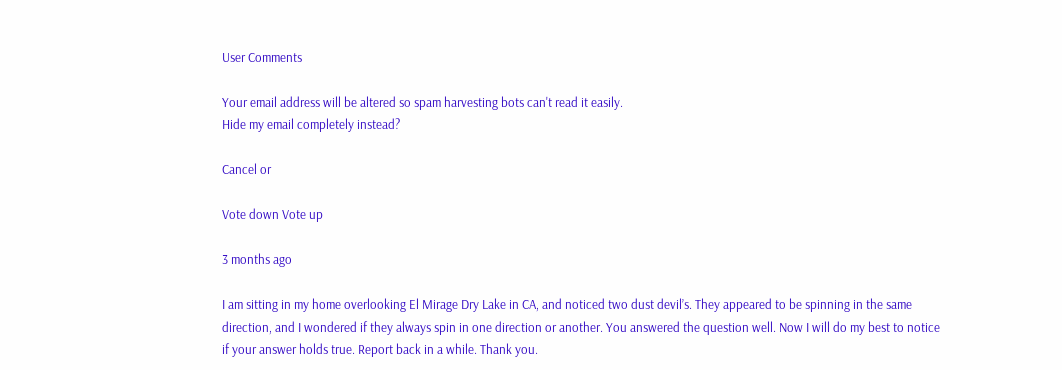User Comments

Your email address will be altered so spam harvesting bots can't read it easily.
Hide my email completely instead?

Cancel or

Vote down Vote up

3 months ago

I am sitting in my home overlooking El Mirage Dry Lake in CA, and noticed two dust devil’s. They appeared to be spinning in the same direction, and I wondered if they always spin in one direction or another. You answered the question well. Now I will do my best to notice if your answer holds true. Report back in a while. Thank you.